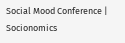Social Mood Conference | Socionomics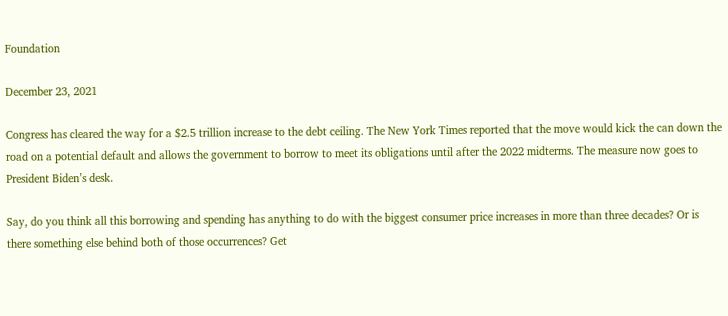Foundation

December 23, 2021

Congress has cleared the way for a $2.5 trillion increase to the debt ceiling. The New York Times reported that the move would kick the can down the road on a potential default and allows the government to borrow to meet its obligations until after the 2022 midterms. The measure now goes to President Biden’s desk.

Say, do you think all this borrowing and spending has anything to do with the biggest consumer price increases in more than three decades? Or is there something else behind both of those occurrences? Get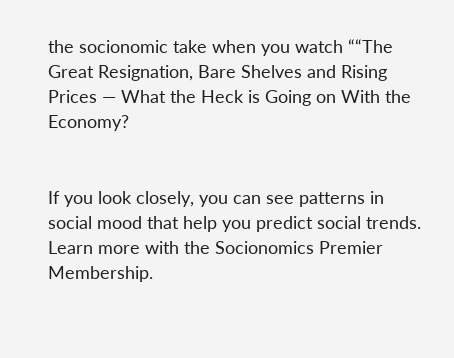the socionomic take when you watch ““The Great Resignation, Bare Shelves and Rising Prices — What the Heck is Going on With the Economy?


If you look closely, you can see patterns in social mood that help you predict social trends. Learn more with the Socionomics Premier Membership.